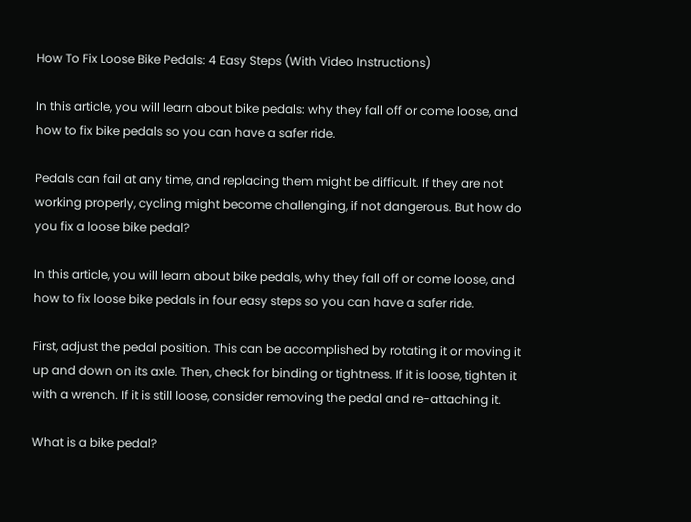How To Fix Loose Bike Pedals: 4 Easy Steps (With Video Instructions)

In this article, you will learn about bike pedals: why they fall off or come loose, and how to fix bike pedals so you can have a safer ride.

Pedals can fail at any time, and replacing them might be difficult. If they are not working properly, cycling might become challenging, if not dangerous. But how do you fix a loose bike pedal?

In this article, you will learn about bike pedals, why they fall off or come loose, and how to fix loose bike pedals in four easy steps so you can have a safer ride.

First, adjust the pedal position. This can be accomplished by rotating it or moving it up and down on its axle. Then, check for binding or tightness. If it is loose, tighten it with a wrench. If it is still loose, consider removing the pedal and re-attaching it.

What is a bike pedal?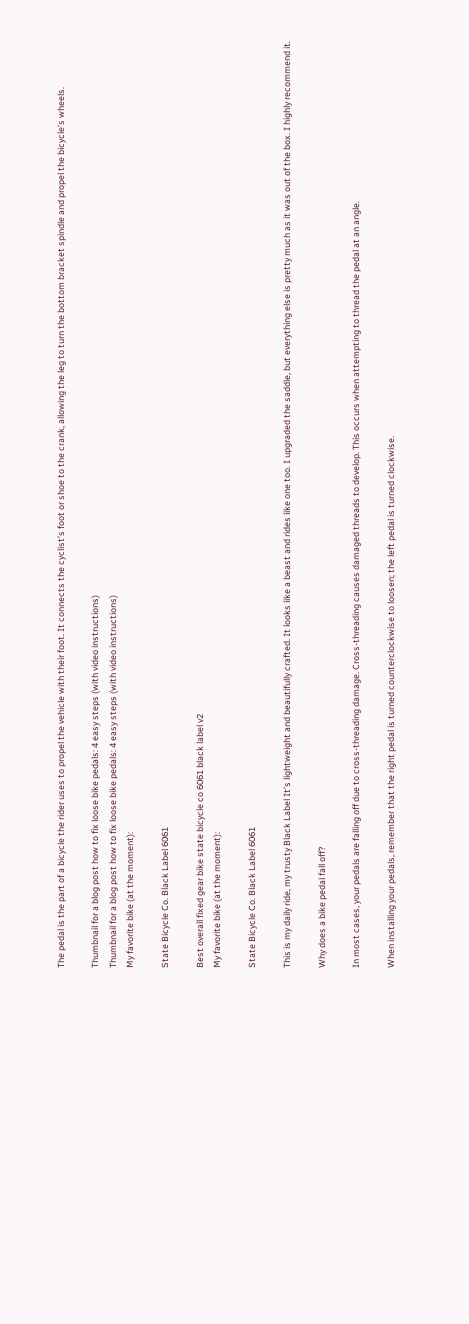The pedal is the part of a bicycle the rider uses to propel the vehicle with their foot. It connects the cyclist’s foot or shoe to the crank, allowing the leg to turn the bottom bracket spindle and propel the bicycle’s wheels.

Thumbnail for a blog post how to fix loose bike pedals: 4 easy steps (with video instructions)
Thumbnail for a blog post how to fix loose bike pedals: 4 easy steps (with video instructions)
My favorite bike (at the moment):

State Bicycle Co. Black Label 6061

Best overall fixed gear bike state bicycle co 6061 black label v2
My favorite bike (at the moment):

State Bicycle Co. Black Label 6061

This is my daily ride, my trusty Black Label It’s lightweight and beautifully crafted. It looks like a beast and rides like one too. I upgraded the saddle, but everything else is pretty much as it was out of the box. I highly recommend it.

Why does a bike pedal fall off?

In most cases, your pedals are falling off due to cross-threading damage. Cross-threading causes damaged threads to develop. This occurs when attempting to thread the pedal at an angle.

When installing your pedals, remember that the right pedal is turned counterclockwise to loosen; the left pedal is turned clockwise.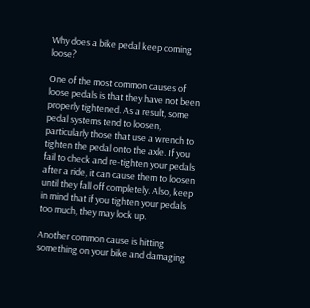Why does a bike pedal keep coming loose?

One of the most common causes of loose pedals is that they have not been properly tightened. As a result, some pedal systems tend to loosen, particularly those that use a wrench to tighten the pedal onto the axle. If you fail to check and re-tighten your pedals after a ride, it can cause them to loosen until they fall off completely. Also, keep in mind that if you tighten your pedals too much, they may lock up.

Another common cause is hitting something on your bike and damaging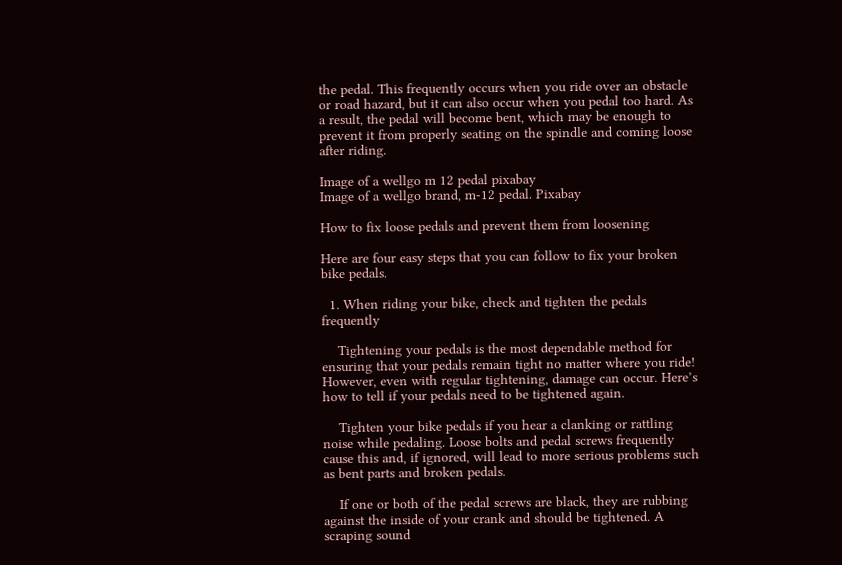the pedal. This frequently occurs when you ride over an obstacle or road hazard, but it can also occur when you pedal too hard. As a result, the pedal will become bent, which may be enough to prevent it from properly seating on the spindle and coming loose after riding.

Image of a wellgo m 12 pedal pixabay
Image of a wellgo brand, m-12 pedal. Pixabay

How to fix loose pedals and prevent them from loosening

Here are four easy steps that you can follow to fix your broken bike pedals.

  1. When riding your bike, check and tighten the pedals frequently

    Tightening your pedals is the most dependable method for ensuring that your pedals remain tight no matter where you ride! However, even with regular tightening, damage can occur. Here’s how to tell if your pedals need to be tightened again.

    Tighten your bike pedals if you hear a clanking or rattling noise while pedaling. Loose bolts and pedal screws frequently cause this and, if ignored, will lead to more serious problems such as bent parts and broken pedals.

    If one or both of the pedal screws are black, they are rubbing against the inside of your crank and should be tightened. A scraping sound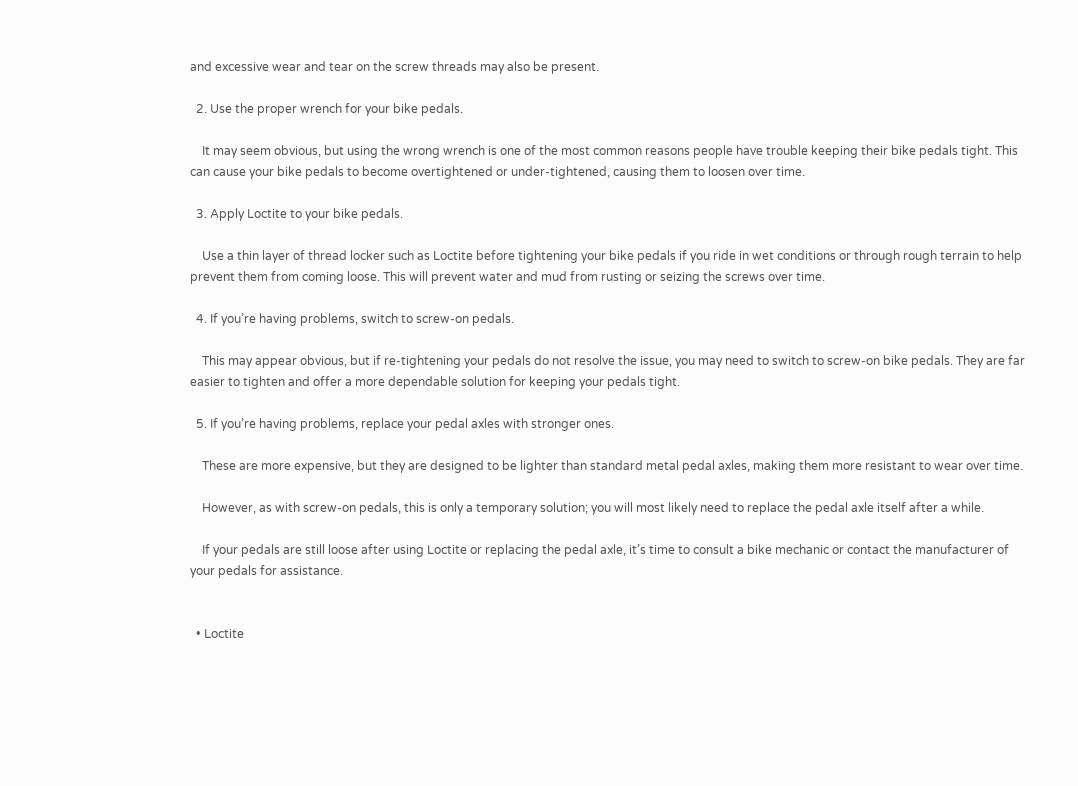and excessive wear and tear on the screw threads may also be present.

  2. Use the proper wrench for your bike pedals.

    It may seem obvious, but using the wrong wrench is one of the most common reasons people have trouble keeping their bike pedals tight. This can cause your bike pedals to become overtightened or under-tightened, causing them to loosen over time.

  3. Apply Loctite to your bike pedals.

    Use a thin layer of thread locker such as Loctite before tightening your bike pedals if you ride in wet conditions or through rough terrain to help prevent them from coming loose. This will prevent water and mud from rusting or seizing the screws over time.

  4. If you’re having problems, switch to screw-on pedals.

    This may appear obvious, but if re-tightening your pedals do not resolve the issue, you may need to switch to screw-on bike pedals. They are far easier to tighten and offer a more dependable solution for keeping your pedals tight.

  5. If you’re having problems, replace your pedal axles with stronger ones.

    These are more expensive, but they are designed to be lighter than standard metal pedal axles, making them more resistant to wear over time.

    However, as with screw-on pedals, this is only a temporary solution; you will most likely need to replace the pedal axle itself after a while.

    If your pedals are still loose after using Loctite or replacing the pedal axle, it’s time to consult a bike mechanic or contact the manufacturer of your pedals for assistance.


  • Loctite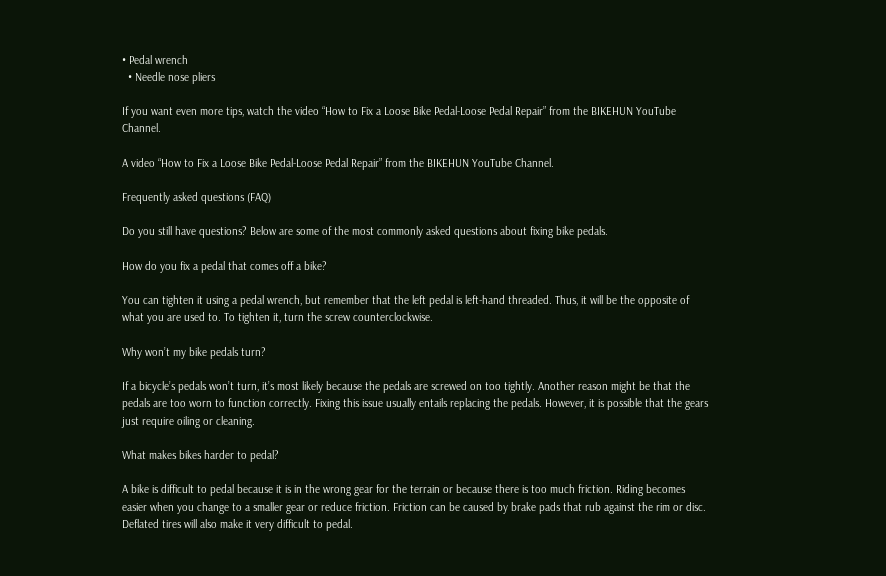• Pedal wrench
  • Needle nose pliers

If you want even more tips, watch the video “How to Fix a Loose Bike Pedal-Loose Pedal Repair” from the BIKEHUN YouTube Channel.

A video “How to Fix a Loose Bike Pedal-Loose Pedal Repair” from the BIKEHUN YouTube Channel.

Frequently asked questions (FAQ)

Do you still have questions? Below are some of the most commonly asked questions about fixing bike pedals.

How do you fix a pedal that comes off a bike?

You can tighten it using a pedal wrench, but remember that the left pedal is left-hand threaded. Thus, it will be the opposite of what you are used to. To tighten it, turn the screw counterclockwise.

Why won’t my bike pedals turn?

If a bicycle’s pedals won’t turn, it’s most likely because the pedals are screwed on too tightly. Another reason might be that the pedals are too worn to function correctly. Fixing this issue usually entails replacing the pedals. However, it is possible that the gears just require oiling or cleaning.

What makes bikes harder to pedal?

A bike is difficult to pedal because it is in the wrong gear for the terrain or because there is too much friction. Riding becomes easier when you change to a smaller gear or reduce friction. Friction can be caused by brake pads that rub against the rim or disc. Deflated tires will also make it very difficult to pedal.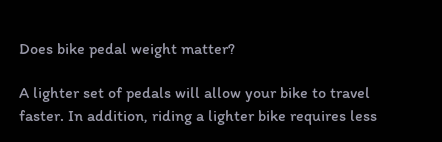Does bike pedal weight matter?

A lighter set of pedals will allow your bike to travel faster. In addition, riding a lighter bike requires less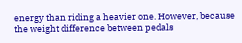energy than riding a heavier one. However, because the weight difference between pedals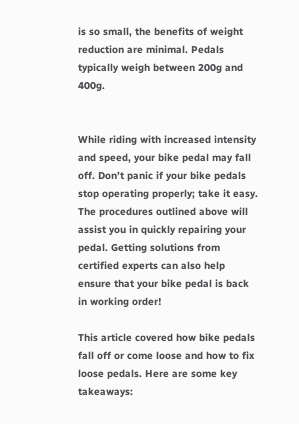is so small, the benefits of weight reduction are minimal. Pedals typically weigh between 200g and 400g.


While riding with increased intensity and speed, your bike pedal may fall off. Don’t panic if your bike pedals stop operating properly; take it easy. The procedures outlined above will assist you in quickly repairing your pedal. Getting solutions from certified experts can also help ensure that your bike pedal is back in working order!

This article covered how bike pedals fall off or come loose and how to fix loose pedals. Here are some key takeaways: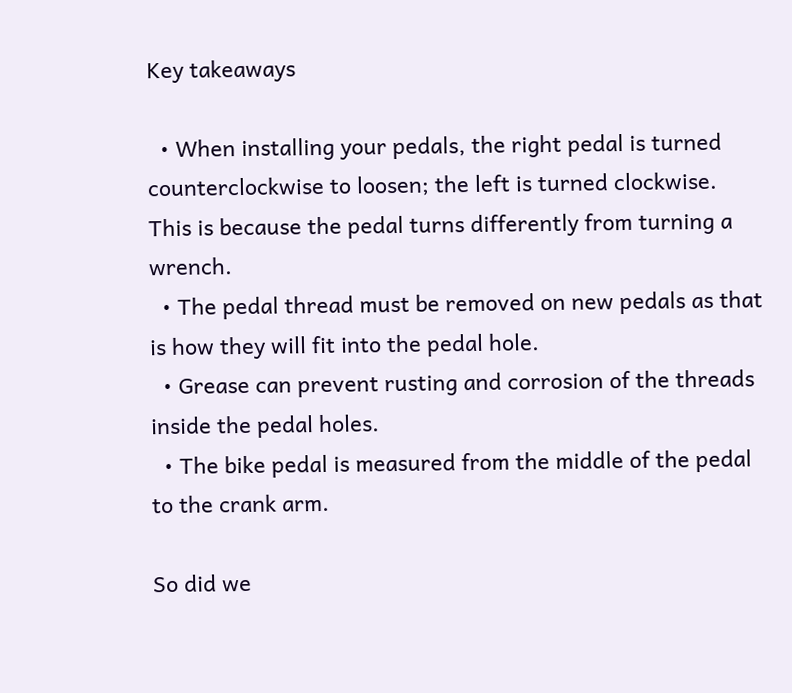Key takeaways

  • When installing your pedals, the right pedal is turned counterclockwise to loosen; the left is turned clockwise. This is because the pedal turns differently from turning a wrench.
  • The pedal thread must be removed on new pedals as that is how they will fit into the pedal hole.
  • Grease can prevent rusting and corrosion of the threads inside the pedal holes.
  • The bike pedal is measured from the middle of the pedal to the crank arm.

So did we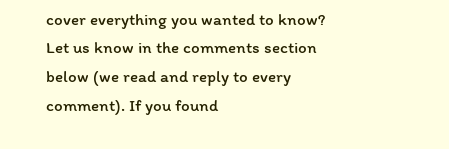cover everything you wanted to know? Let us know in the comments section below (we read and reply to every comment). If you found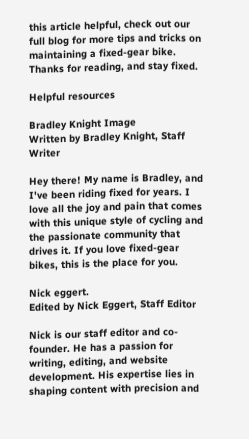this article helpful, check out our full blog for more tips and tricks on maintaining a fixed-gear bike. Thanks for reading, and stay fixed.

Helpful resources

Bradley Knight Image
Written by Bradley Knight, Staff Writer

Hey there! My name is Bradley, and I've been riding fixed for years. I love all the joy and pain that comes with this unique style of cycling and the passionate community that drives it. If you love fixed-gear bikes, this is the place for you.

Nick eggert.
Edited by Nick Eggert, Staff Editor

Nick is our staff editor and co-founder. He has a passion for writing, editing, and website development. His expertise lies in shaping content with precision and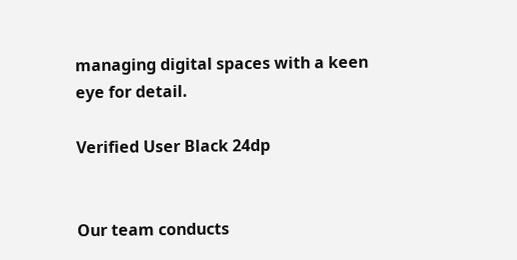managing digital spaces with a keen eye for detail.

Verified User Black 24dp


Our team conducts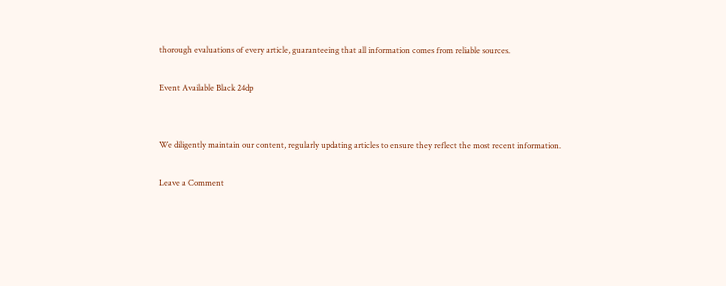thorough evaluations of every article, guaranteeing that all information comes from reliable sources.

Event Available Black 24dp


We diligently maintain our content, regularly updating articles to ensure they reflect the most recent information.

Leave a Comment